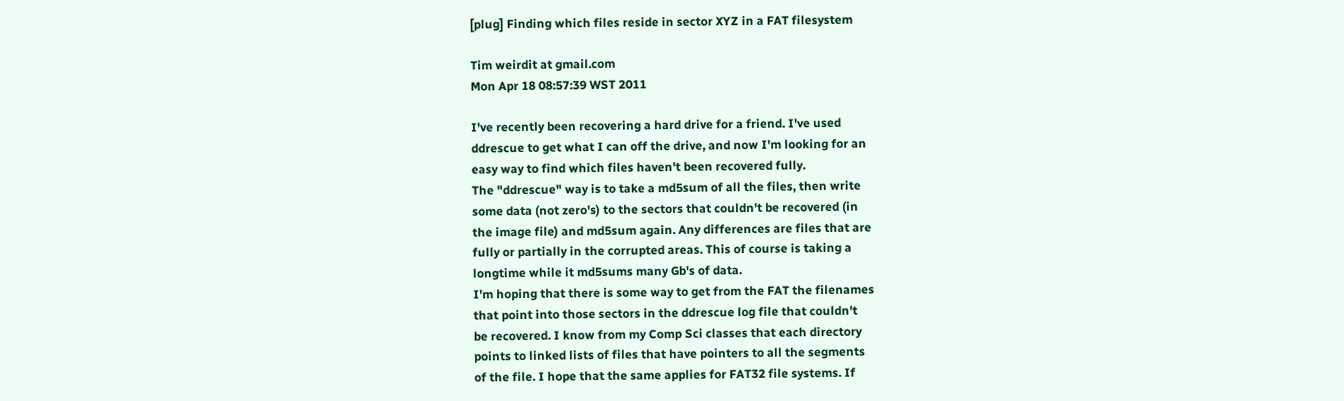[plug] Finding which files reside in sector XYZ in a FAT filesystem

Tim weirdit at gmail.com
Mon Apr 18 08:57:39 WST 2011

I've recently been recovering a hard drive for a friend. I've used
ddrescue to get what I can off the drive, and now I'm looking for an
easy way to find which files haven't been recovered fully.
The "ddrescue" way is to take a md5sum of all the files, then write
some data (not zero's) to the sectors that couldn't be recovered (in
the image file) and md5sum again. Any differences are files that are
fully or partially in the corrupted areas. This of course is taking a
longtime while it md5sums many Gb's of data.
I'm hoping that there is some way to get from the FAT the filenames
that point into those sectors in the ddrescue log file that couldn't
be recovered. I know from my Comp Sci classes that each directory
points to linked lists of files that have pointers to all the segments
of the file. I hope that the same applies for FAT32 file systems. If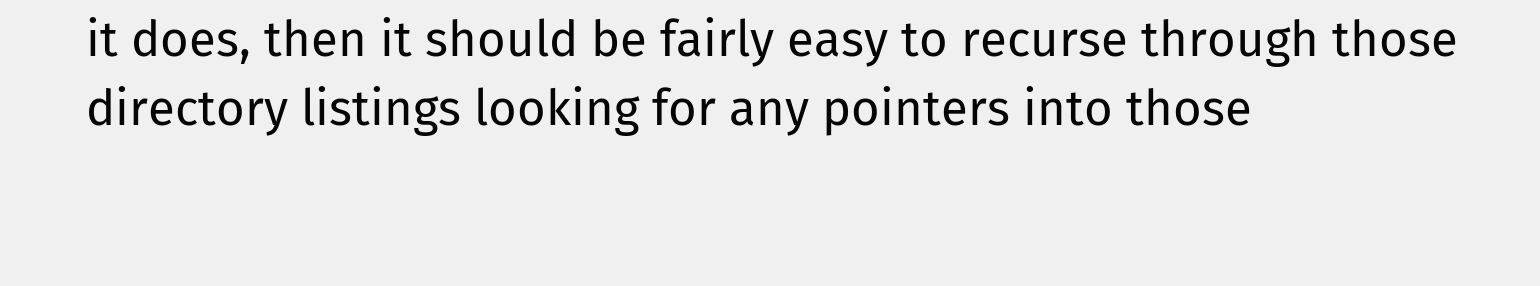it does, then it should be fairly easy to recurse through those
directory listings looking for any pointers into those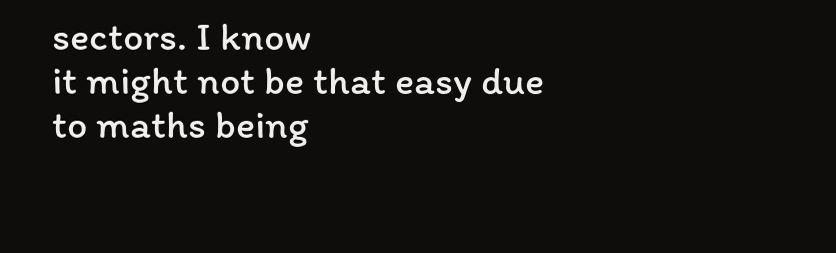sectors. I know
it might not be that easy due to maths being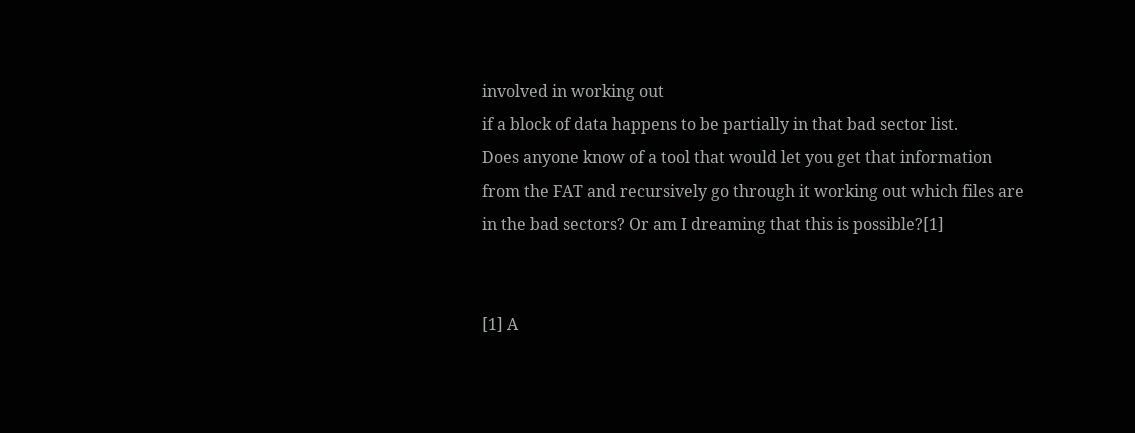involved in working out
if a block of data happens to be partially in that bad sector list.
Does anyone know of a tool that would let you get that information
from the FAT and recursively go through it working out which files are
in the bad sectors? Or am I dreaming that this is possible?[1]


[1] A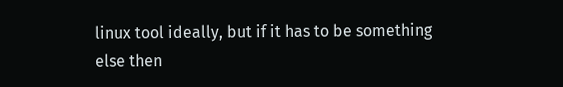linux tool ideally, but if it has to be something else then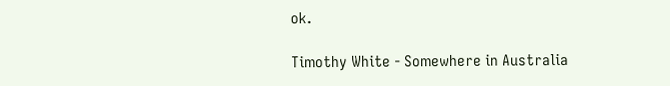ok.

Timothy White - Somewhere in Australia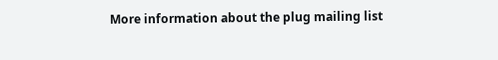More information about the plug mailing list